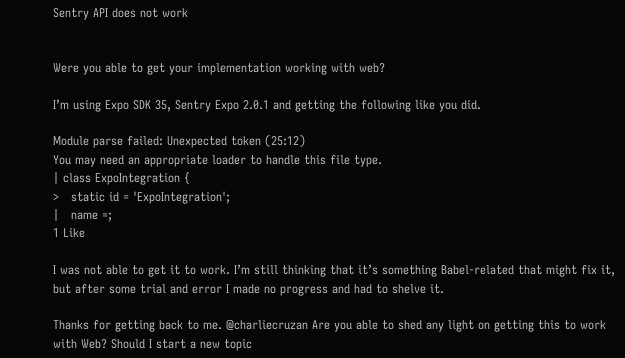Sentry API does not work


Were you able to get your implementation working with web?

I’m using Expo SDK 35, Sentry Expo 2.0.1 and getting the following like you did.

Module parse failed: Unexpected token (25:12)
You may need an appropriate loader to handle this file type.
| class ExpoIntegration {
>   static id = 'ExpoIntegration';
|   name =;
1 Like

I was not able to get it to work. I’m still thinking that it’s something Babel-related that might fix it, but after some trial and error I made no progress and had to shelve it.

Thanks for getting back to me. @charliecruzan Are you able to shed any light on getting this to work with Web? Should I start a new topic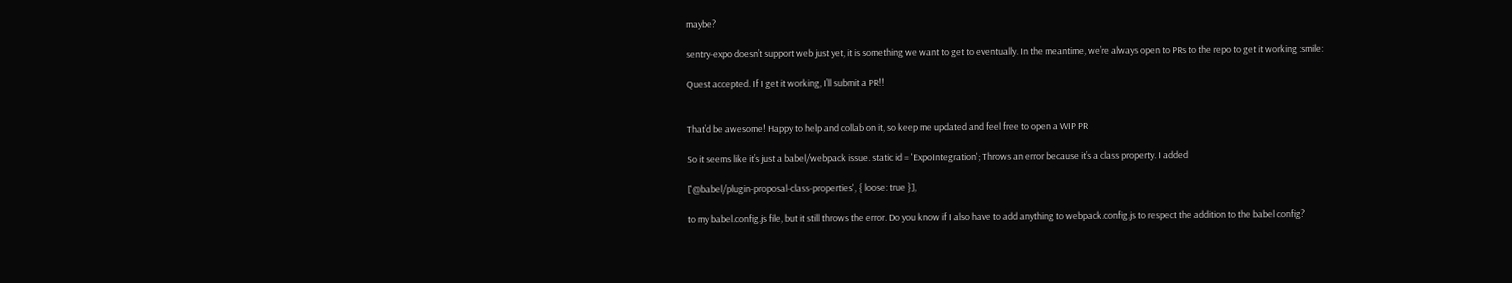maybe?

sentry-expo doesn’t support web just yet, it is something we want to get to eventually. In the meantime, we’re always open to PRs to the repo to get it working :smile:

Quest accepted. If I get it working, I’ll submit a PR!!


That’d be awesome! Happy to help and collab on it, so keep me updated and feel free to open a WIP PR

So it seems like it’s just a babel/webpack issue. static id = 'ExpoIntegration'; Throws an error because it’s a class property. I added

['@babel/plugin-proposal-class-properties', { loose: true }],

to my babel.config.js file, but it still throws the error. Do you know if I also have to add anything to webpack.config.js to respect the addition to the babel config?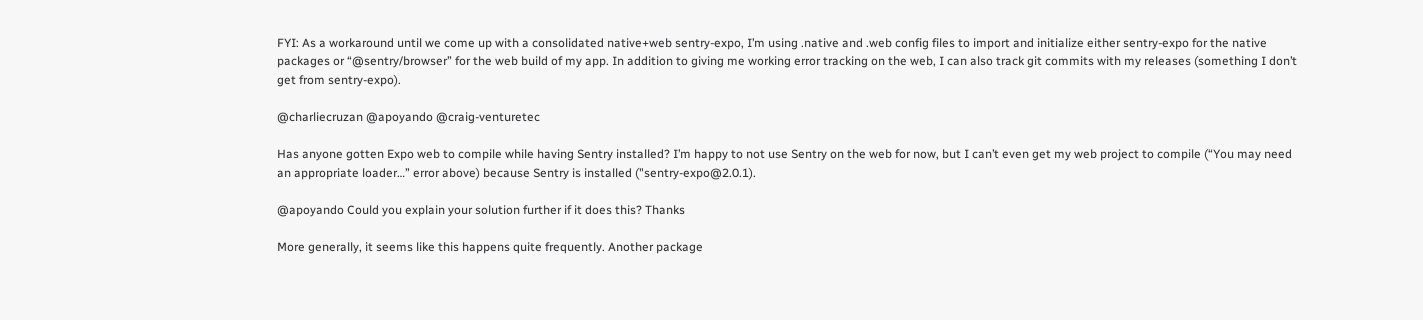FYI: As a workaround until we come up with a consolidated native+web sentry-expo, I’m using .native and .web config files to import and initialize either sentry-expo for the native packages or “@sentry/browser” for the web build of my app. In addition to giving me working error tracking on the web, I can also track git commits with my releases (something I don’t get from sentry-expo).

@charliecruzan @apoyando @craig-venturetec

Has anyone gotten Expo web to compile while having Sentry installed? I’m happy to not use Sentry on the web for now, but I can’t even get my web project to compile (“You may need an appropriate loader…” error above) because Sentry is installed ("sentry-expo@2.0.1).

@apoyando Could you explain your solution further if it does this? Thanks

More generally, it seems like this happens quite frequently. Another package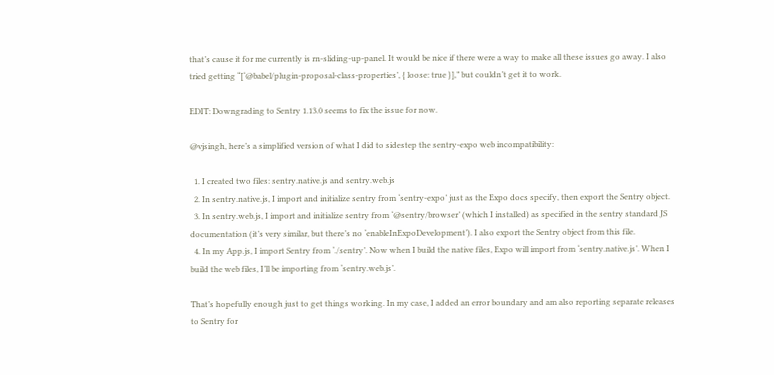that’s cause it for me currently is rn-sliding-up-panel. It would be nice if there were a way to make all these issues go away. I also tried getting “[‘@babel/plugin-proposal-class-properties’, { loose: true }],” but couldn’t get it to work.

EDIT: Downgrading to Sentry 1.13.0 seems to fix the issue for now.

@vjsingh, here’s a simplified version of what I did to sidestep the sentry-expo web incompatibility:

  1. I created two files: sentry.native.js and sentry.web.js
  2. In sentry.native.js, I import and initialize sentry from ‘sentry-expo’ just as the Expo docs specify, then export the Sentry object.
  3. In sentry.web.js, I import and initialize sentry from ‘@sentry/browser’ (which I installed) as specified in the sentry standard JS documentation (it’s very similar, but there’s no ‘enableInExpoDevelopment’). I also export the Sentry object from this file.
  4. In my App.js, I import Sentry from ‘./sentry’. Now when I build the native files, Expo will import from ‘sentry.native.js’. When I build the web files, I’ll be importing from ‘sentry.web.js’.

That’s hopefully enough just to get things working. In my case, I added an error boundary and am also reporting separate releases to Sentry for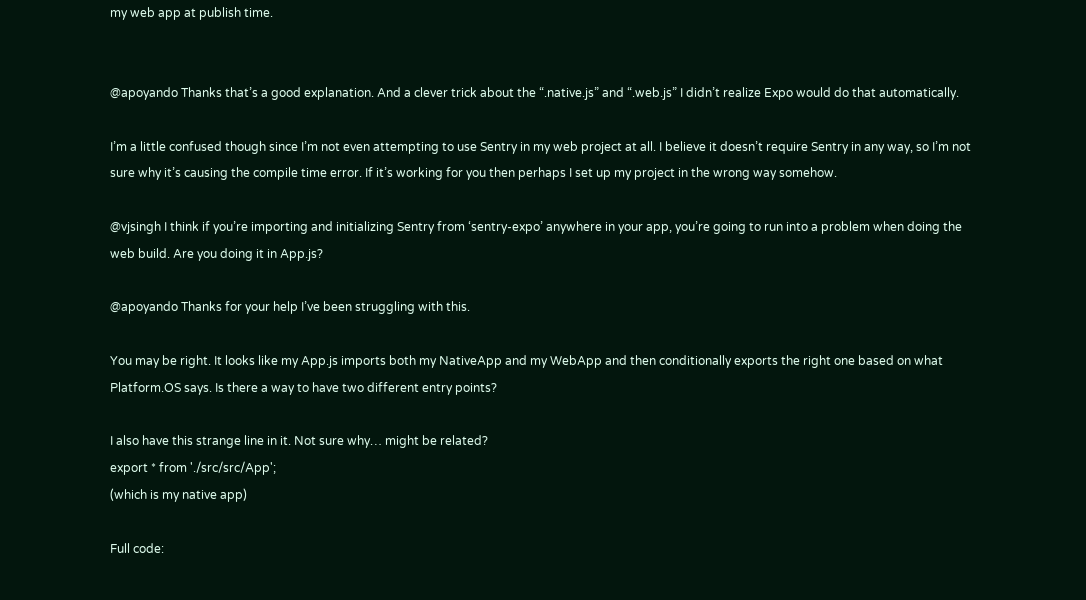my web app at publish time.


@apoyando Thanks that’s a good explanation. And a clever trick about the “.native.js” and “.web.js” I didn’t realize Expo would do that automatically.

I’m a little confused though since I’m not even attempting to use Sentry in my web project at all. I believe it doesn’t require Sentry in any way, so I’m not sure why it’s causing the compile time error. If it’s working for you then perhaps I set up my project in the wrong way somehow.

@vjsingh I think if you’re importing and initializing Sentry from ‘sentry-expo’ anywhere in your app, you’re going to run into a problem when doing the web build. Are you doing it in App.js?

@apoyando Thanks for your help I’ve been struggling with this.

You may be right. It looks like my App.js imports both my NativeApp and my WebApp and then conditionally exports the right one based on what Platform.OS says. Is there a way to have two different entry points?

I also have this strange line in it. Not sure why… might be related?
export * from './src/src/App';
(which is my native app)

Full code: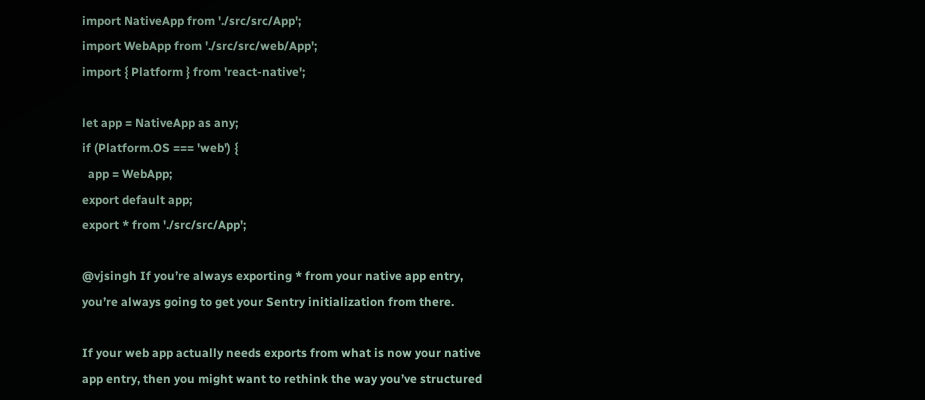import NativeApp from './src/src/App';
import WebApp from './src/src/web/App';
import { Platform } from 'react-native';

let app = NativeApp as any;
if (Platform.OS === 'web') {
  app = WebApp;
export default app;
export * from './src/src/App';

@vjsingh If you’re always exporting * from your native app entry, you’re always going to get your Sentry initialization from there.

If your web app actually needs exports from what is now your native app entry, then you might want to rethink the way you’ve structured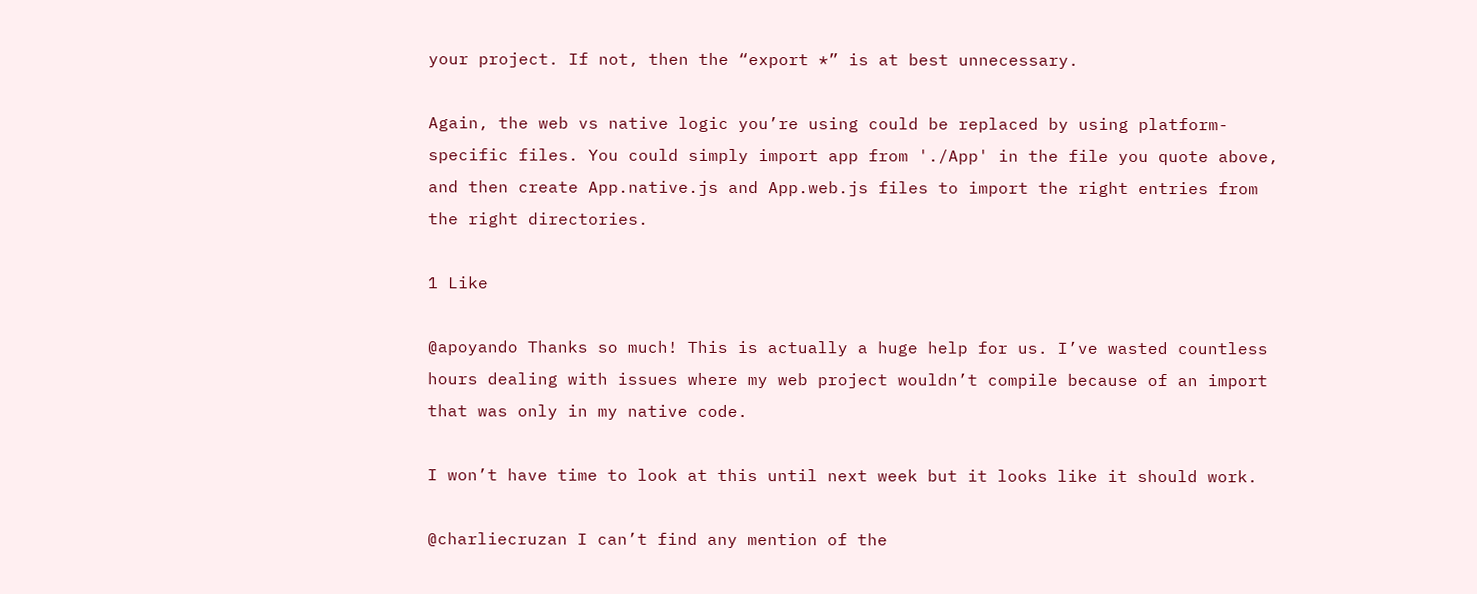your project. If not, then the “export *” is at best unnecessary.

Again, the web vs native logic you’re using could be replaced by using platform-specific files. You could simply import app from './App' in the file you quote above, and then create App.native.js and App.web.js files to import the right entries from the right directories.

1 Like

@apoyando Thanks so much! This is actually a huge help for us. I’ve wasted countless hours dealing with issues where my web project wouldn’t compile because of an import that was only in my native code.

I won’t have time to look at this until next week but it looks like it should work.

@charliecruzan I can’t find any mention of the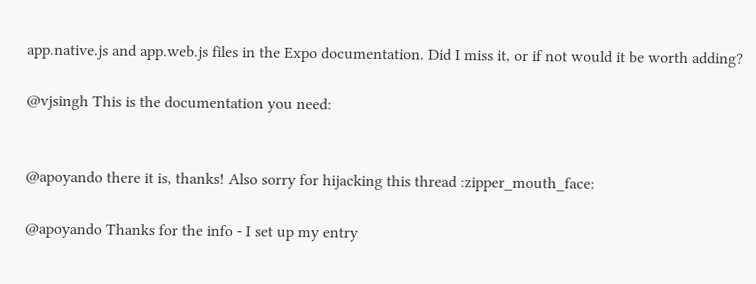app.native.js and app.web.js files in the Expo documentation. Did I miss it, or if not would it be worth adding?

@vjsingh This is the documentation you need:


@apoyando there it is, thanks! Also sorry for hijacking this thread :zipper_mouth_face:

@apoyando Thanks for the info - I set up my entry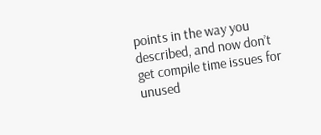points in the way you described, and now don’t get compile time issues for unused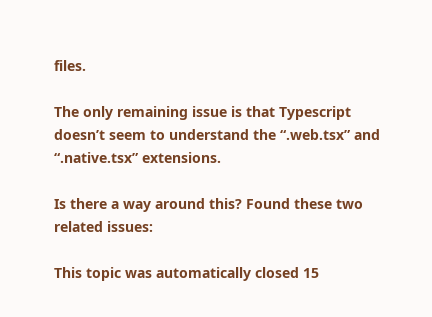files.

The only remaining issue is that Typescript doesn’t seem to understand the “.web.tsx” and “.native.tsx” extensions.

Is there a way around this? Found these two related issues:

This topic was automatically closed 15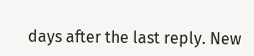days after the last reply. New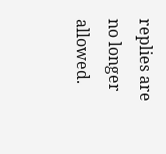replies are no longer allowed.